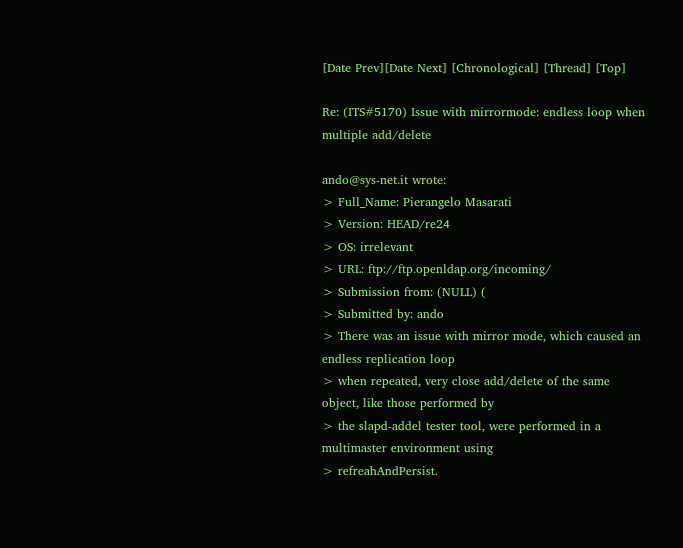[Date Prev][Date Next] [Chronological] [Thread] [Top]

Re: (ITS#5170) Issue with mirrormode: endless loop when multiple add/delete

ando@sys-net.it wrote:
> Full_Name: Pierangelo Masarati
> Version: HEAD/re24
> OS: irrelevant
> URL: ftp://ftp.openldap.org/incoming/
> Submission from: (NULL) (
> Submitted by: ando
> There was an issue with mirror mode, which caused an endless replication loop
> when repeated, very close add/delete of the same object, like those performed by
> the slapd-addel tester tool, were performed in a multimaster environment using
> refreahAndPersist.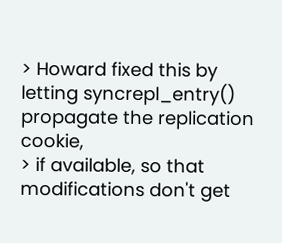> Howard fixed this by letting syncrepl_entry() propagate the replication cookie,
> if available, so that modifications don't get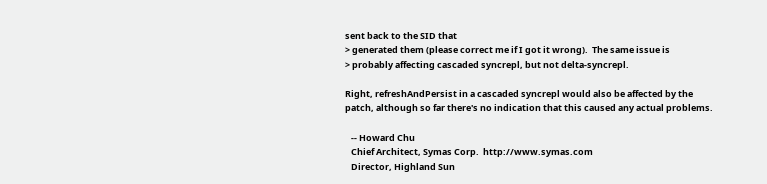sent back to the SID that
> generated them (please correct me if I got it wrong).  The same issue is
> probably affecting cascaded syncrepl, but not delta-syncrepl.

Right, refreshAndPersist in a cascaded syncrepl would also be affected by the
patch, although so far there's no indication that this caused any actual problems.

   -- Howard Chu
   Chief Architect, Symas Corp.  http://www.symas.com
   Director, Highland Sun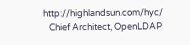http://highlandsun.com/hyc/
   Chief Architect, OpenLDAP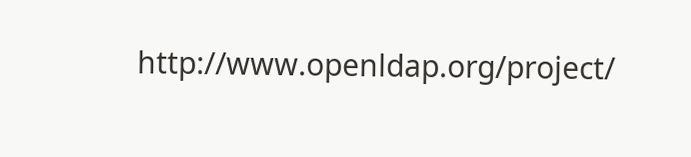http://www.openldap.org/project/